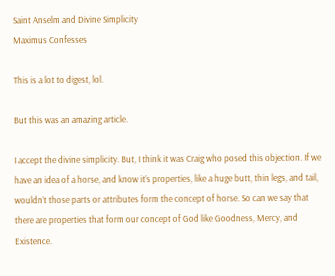Saint Anselm and Divine Simplicity
Maximus Confesses

This is a lot to digest, lol.

But this was an amazing article.

I accept the divine simplicity. But, I think it was Craig who posed this objection. If we have an idea of a horse, and know it’s properties, like a huge butt, thin legs, and tail, wouldn’t those parts or attributes form the concept of horse. So can we say that there are properties that form our concept of God like Goodness, Mercy, and Existence.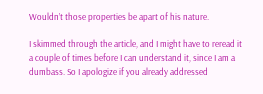Wouldn’t those properties be apart of his nature.

I skimmed through the article, and I might have to reread it a couple of times before I can understand it, since I am a dumbass. So I apologize if you already addressed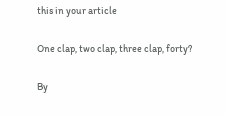this in your article

One clap, two clap, three clap, forty?

By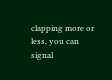clapping more or less, you can signal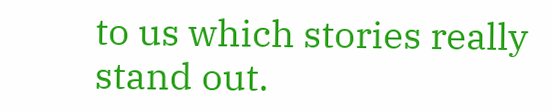to us which stories really stand out.